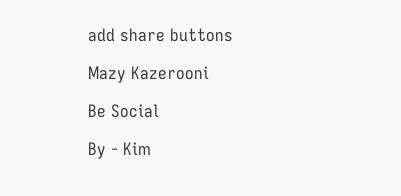add share buttons

Mazy Kazerooni

Be Social

By - Kim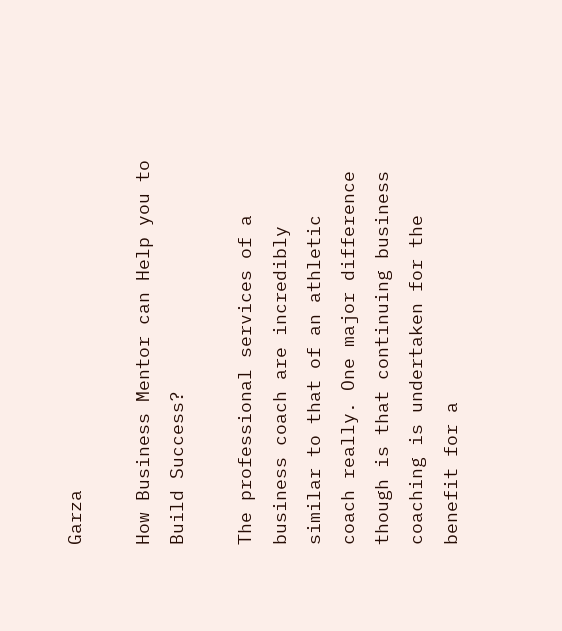Garza

How Business Mentor can Help you to Build Success?

The professional services of a business coach are incredibly similar to that of an athletic coach really. One major difference though is that continuing business coaching is undertaken for the benefit for a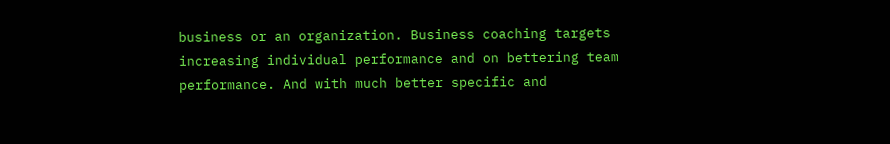business or an organization. Business coaching targets increasing individual performance and on bettering team performance. And with much better specific and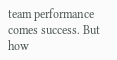team performance comes success. But how